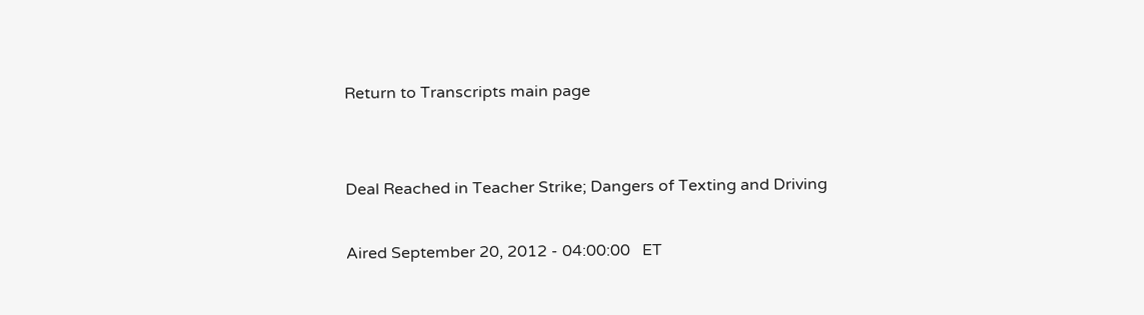Return to Transcripts main page


Deal Reached in Teacher Strike; Dangers of Texting and Driving

Aired September 20, 2012 - 04:00:00   ET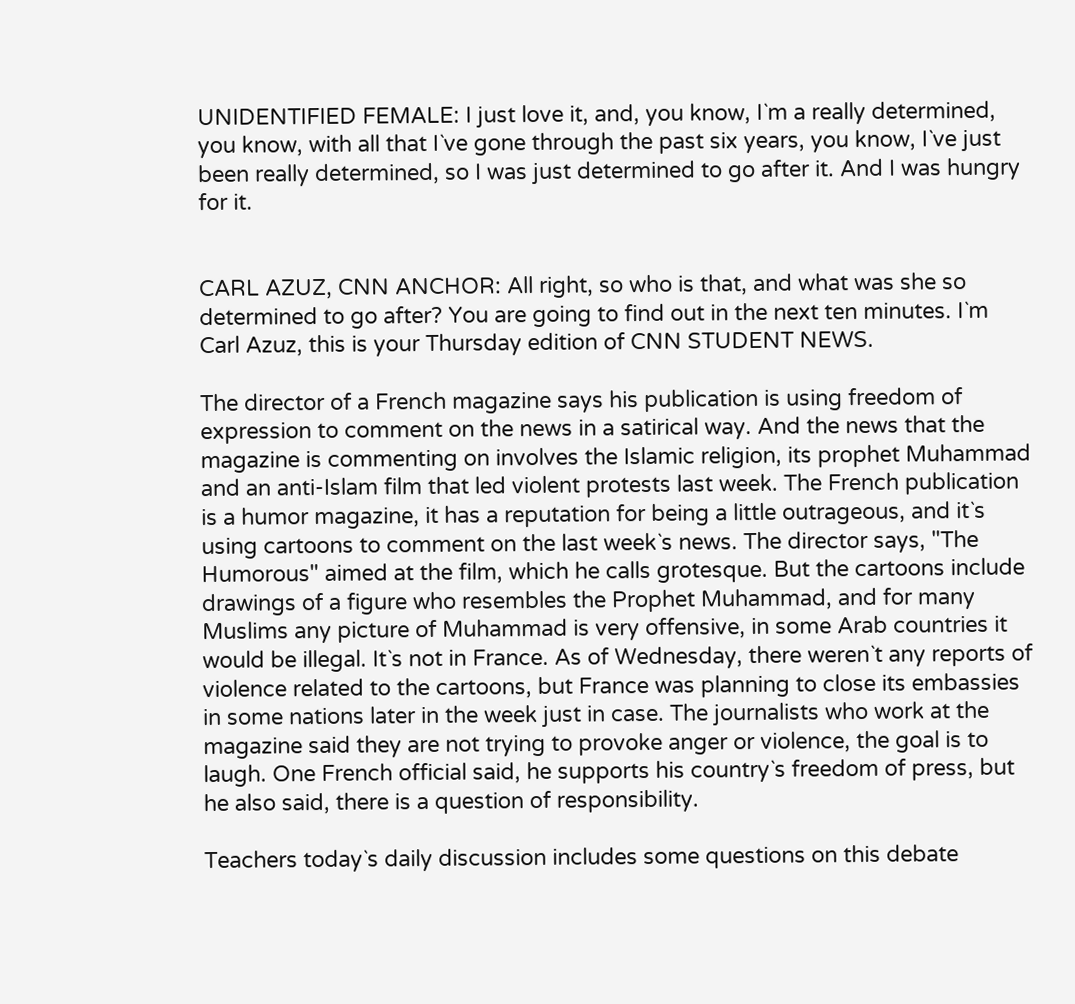UNIDENTIFIED FEMALE: I just love it, and, you know, I`m a really determined, you know, with all that I`ve gone through the past six years, you know, I`ve just been really determined, so I was just determined to go after it. And I was hungry for it.


CARL AZUZ, CNN ANCHOR: All right, so who is that, and what was she so determined to go after? You are going to find out in the next ten minutes. I`m Carl Azuz, this is your Thursday edition of CNN STUDENT NEWS.

The director of a French magazine says his publication is using freedom of expression to comment on the news in a satirical way. And the news that the magazine is commenting on involves the Islamic religion, its prophet Muhammad and an anti-Islam film that led violent protests last week. The French publication is a humor magazine, it has a reputation for being a little outrageous, and it`s using cartoons to comment on the last week`s news. The director says, "The Humorous" aimed at the film, which he calls grotesque. But the cartoons include drawings of a figure who resembles the Prophet Muhammad, and for many Muslims any picture of Muhammad is very offensive, in some Arab countries it would be illegal. It`s not in France. As of Wednesday, there weren`t any reports of violence related to the cartoons, but France was planning to close its embassies in some nations later in the week just in case. The journalists who work at the magazine said they are not trying to provoke anger or violence, the goal is to laugh. One French official said, he supports his country`s freedom of press, but he also said, there is a question of responsibility.

Teachers today`s daily discussion includes some questions on this debate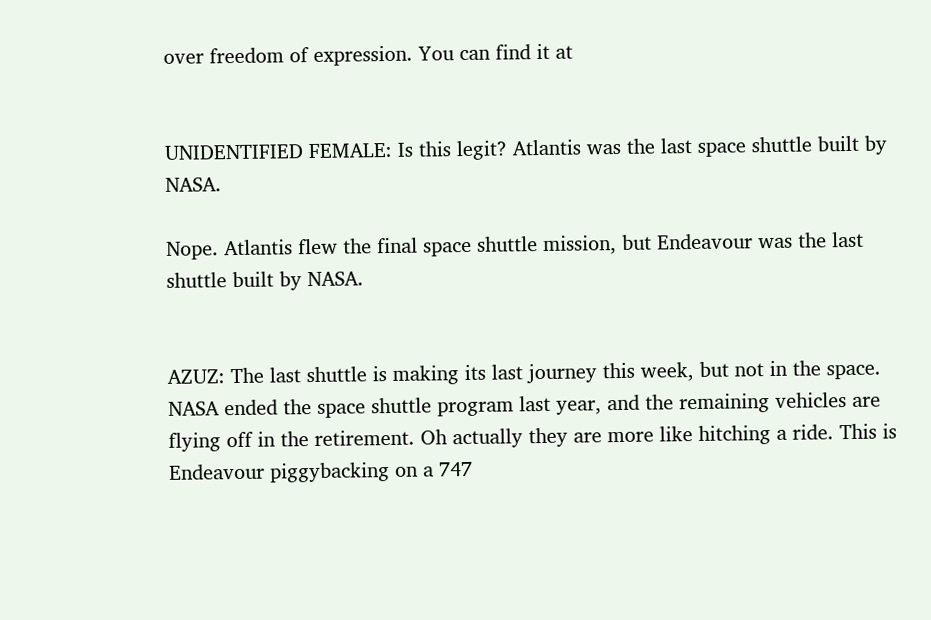over freedom of expression. You can find it at


UNIDENTIFIED FEMALE: Is this legit? Atlantis was the last space shuttle built by NASA.

Nope. Atlantis flew the final space shuttle mission, but Endeavour was the last shuttle built by NASA.


AZUZ: The last shuttle is making its last journey this week, but not in the space. NASA ended the space shuttle program last year, and the remaining vehicles are flying off in the retirement. Oh actually they are more like hitching a ride. This is Endeavour piggybacking on a 747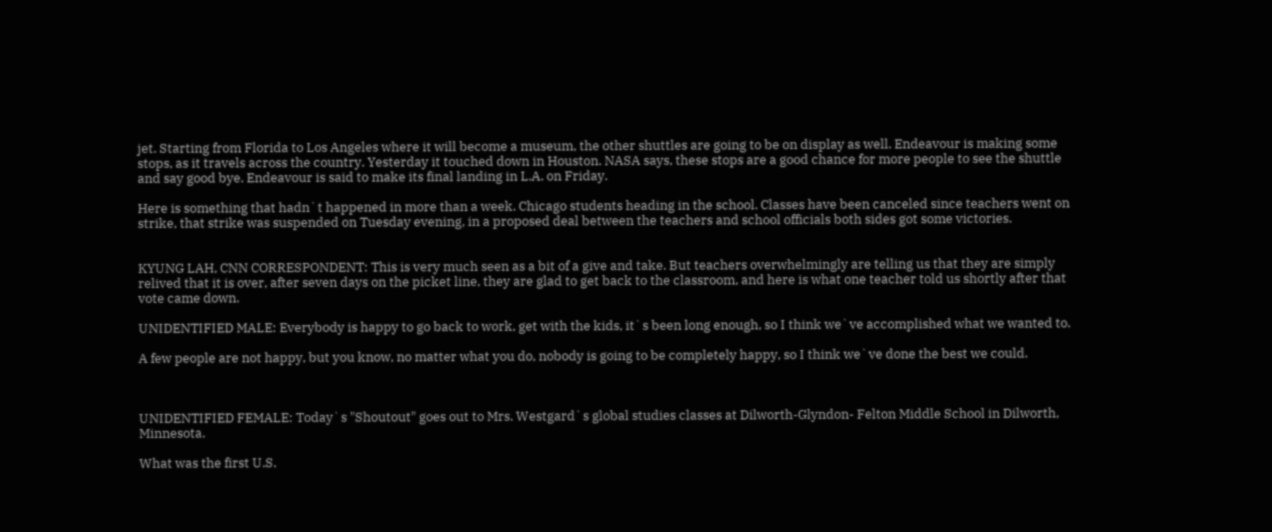jet. Starting from Florida to Los Angeles where it will become a museum, the other shuttles are going to be on display as well. Endeavour is making some stops, as it travels across the country. Yesterday it touched down in Houston. NASA says, these stops are a good chance for more people to see the shuttle and say good bye. Endeavour is said to make its final landing in L.A. on Friday.

Here is something that hadn`t happened in more than a week. Chicago students heading in the school. Classes have been canceled since teachers went on strike, that strike was suspended on Tuesday evening, in a proposed deal between the teachers and school officials both sides got some victories.


KYUNG LAH, CNN CORRESPONDENT: This is very much seen as a bit of a give and take. But teachers overwhelmingly are telling us that they are simply relived that it is over, after seven days on the picket line, they are glad to get back to the classroom, and here is what one teacher told us shortly after that vote came down.

UNIDENTIFIED MALE: Everybody is happy to go back to work, get with the kids, it`s been long enough, so I think we`ve accomplished what we wanted to.

A few people are not happy, but you know, no matter what you do, nobody is going to be completely happy, so I think we`ve done the best we could.



UNIDENTIFIED FEMALE: Today`s "Shoutout" goes out to Mrs. Westgard`s global studies classes at Dilworth-Glyndon- Felton Middle School in Dilworth, Minnesota.

What was the first U.S.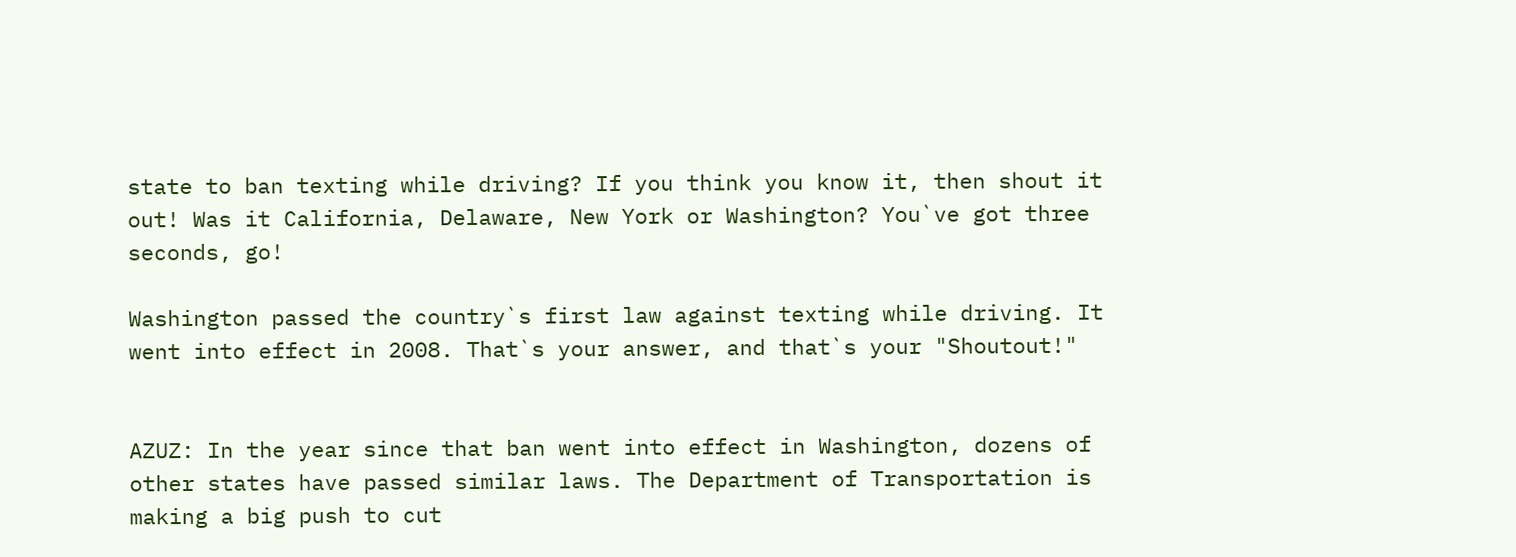state to ban texting while driving? If you think you know it, then shout it out! Was it California, Delaware, New York or Washington? You`ve got three seconds, go!

Washington passed the country`s first law against texting while driving. It went into effect in 2008. That`s your answer, and that`s your "Shoutout!"


AZUZ: In the year since that ban went into effect in Washington, dozens of other states have passed similar laws. The Department of Transportation is making a big push to cut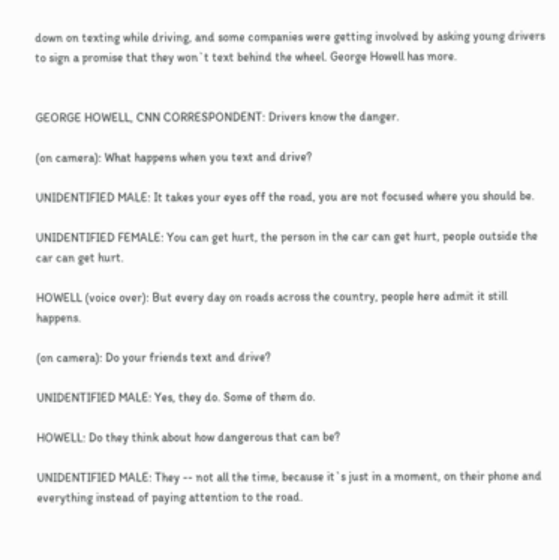down on texting while driving, and some companies were getting involved by asking young drivers to sign a promise that they won`t text behind the wheel. George Howell has more.


GEORGE HOWELL, CNN CORRESPONDENT: Drivers know the danger.

(on camera): What happens when you text and drive?

UNIDENTIFIED MALE: It takes your eyes off the road, you are not focused where you should be.

UNIDENTIFIED FEMALE: You can get hurt, the person in the car can get hurt, people outside the car can get hurt.

HOWELL (voice over): But every day on roads across the country, people here admit it still happens.

(on camera): Do your friends text and drive?

UNIDENTIFIED MALE: Yes, they do. Some of them do.

HOWELL: Do they think about how dangerous that can be?

UNIDENTIFIED MALE: They -- not all the time, because it`s just in a moment, on their phone and everything instead of paying attention to the road.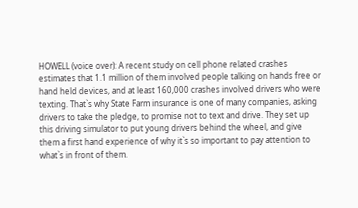HOWELL (voice over): A recent study on cell phone related crashes estimates that 1.1 million of them involved people talking on hands free or hand held devices, and at least 160,000 crashes involved drivers who were texting. That`s why State Farm insurance is one of many companies, asking drivers to take the pledge, to promise not to text and drive. They set up this driving simulator to put young drivers behind the wheel, and give them a first hand experience of why it`s so important to pay attention to what`s in front of them.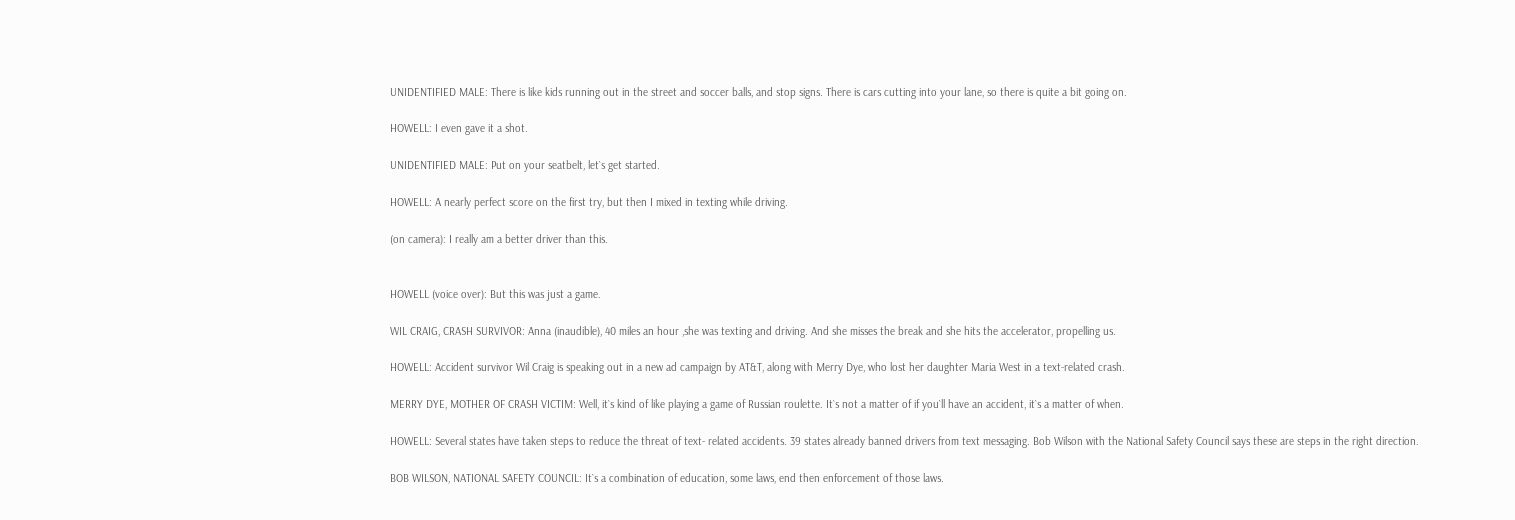UNIDENTIFIED MALE: There is like kids running out in the street and soccer balls, and stop signs. There is cars cutting into your lane, so there is quite a bit going on.

HOWELL: I even gave it a shot.

UNIDENTIFIED MALE: Put on your seatbelt, let`s get started.

HOWELL: A nearly perfect score on the first try, but then I mixed in texting while driving.

(on camera): I really am a better driver than this.


HOWELL (voice over): But this was just a game.

WIL CRAIG, CRASH SURVIVOR: Anna (inaudible), 40 miles an hour ,she was texting and driving. And she misses the break and she hits the accelerator, propelling us.

HOWELL: Accident survivor Wil Craig is speaking out in a new ad campaign by AT&T, along with Merry Dye, who lost her daughter Maria West in a text-related crash.

MERRY DYE, MOTHER OF CRASH VICTIM: Well, it`s kind of like playing a game of Russian roulette. It`s not a matter of if you`ll have an accident, it`s a matter of when.

HOWELL: Several states have taken steps to reduce the threat of text- related accidents. 39 states already banned drivers from text messaging. Bob Wilson with the National Safety Council says these are steps in the right direction.

BOB WILSON, NATIONAL SAFETY COUNCIL: It`s a combination of education, some laws, end then enforcement of those laws.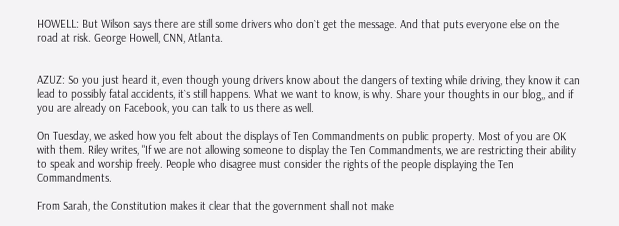HOWELL: But Wilson says there are still some drivers who don`t get the message. And that puts everyone else on the road at risk. George Howell, CNN, Atlanta.


AZUZ: So you just heard it, even though young drivers know about the dangers of texting while driving, they know it can lead to possibly fatal accidents, it`s still happens. What we want to know, is why. Share your thoughts in our blog,, and if you are already on Facebook, you can talk to us there as well.

On Tuesday, we asked how you felt about the displays of Ten Commandments on public property. Most of you are OK with them. Riley writes, "If we are not allowing someone to display the Ten Commandments, we are restricting their ability to speak and worship freely. People who disagree must consider the rights of the people displaying the Ten Commandments.

From Sarah, the Constitution makes it clear that the government shall not make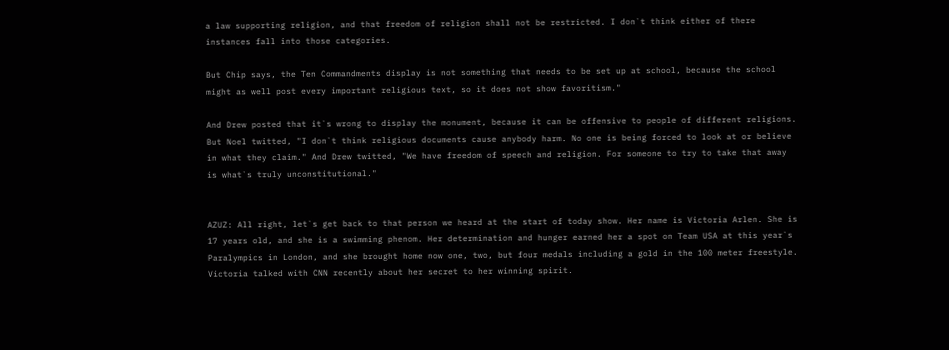a law supporting religion, and that freedom of religion shall not be restricted. I don`t think either of there instances fall into those categories.

But Chip says, the Ten Commandments display is not something that needs to be set up at school, because the school might as well post every important religious text, so it does not show favoritism."

And Drew posted that it`s wrong to display the monument, because it can be offensive to people of different religions. But Noel twitted, "I don`t think religious documents cause anybody harm. No one is being forced to look at or believe in what they claim." And Drew twitted, "We have freedom of speech and religion. For someone to try to take that away is what`s truly unconstitutional."


AZUZ: All right, let`s get back to that person we heard at the start of today show. Her name is Victoria Arlen. She is 17 years old, and she is a swimming phenom. Her determination and hunger earned her a spot on Team USA at this year`s Paralympics in London, and she brought home now one, two, but four medals including a gold in the 100 meter freestyle. Victoria talked with CNN recently about her secret to her winning spirit.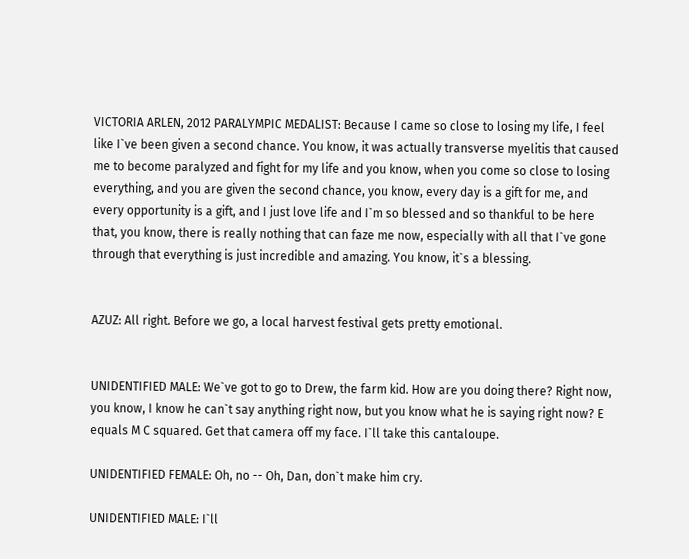VICTORIA ARLEN, 2012 PARALYMPIC MEDALIST: Because I came so close to losing my life, I feel like I`ve been given a second chance. You know, it was actually transverse myelitis that caused me to become paralyzed and fight for my life and you know, when you come so close to losing everything, and you are given the second chance, you know, every day is a gift for me, and every opportunity is a gift, and I just love life and I`m so blessed and so thankful to be here that, you know, there is really nothing that can faze me now, especially with all that I`ve gone through that everything is just incredible and amazing. You know, it`s a blessing.


AZUZ: All right. Before we go, a local harvest festival gets pretty emotional.


UNIDENTIFIED MALE: We`ve got to go to Drew, the farm kid. How are you doing there? Right now, you know, I know he can`t say anything right now, but you know what he is saying right now? E equals M C squared. Get that camera off my face. I`ll take this cantaloupe.

UNIDENTIFIED FEMALE: Oh, no -- Oh, Dan, don`t make him cry.

UNIDENTIFIED MALE: I`ll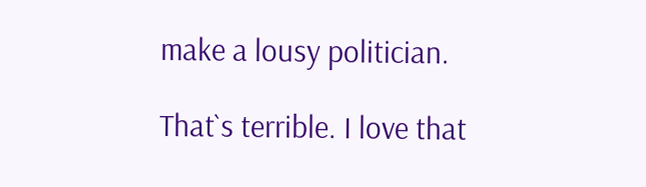make a lousy politician.

That`s terrible. I love that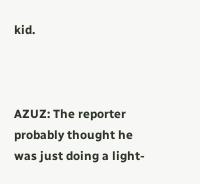kid.



AZUZ: The reporter probably thought he was just doing a light-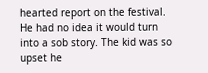hearted report on the festival. He had no idea it would turn into a sob story. The kid was so upset he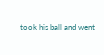took his ball and went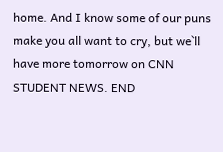home. And I know some of our puns make you all want to cry, but we`ll have more tomorrow on CNN STUDENT NEWS. END